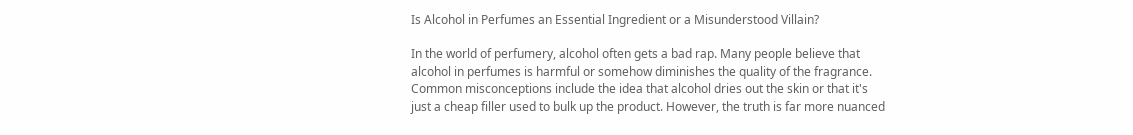Is Alcohol in Perfumes an Essential Ingredient or a Misunderstood Villain?

In the world of perfumery, alcohol often gets a bad rap. Many people believe that alcohol in perfumes is harmful or somehow diminishes the quality of the fragrance. Common misconceptions include the idea that alcohol dries out the skin or that it's just a cheap filler used to bulk up the product. However, the truth is far more nuanced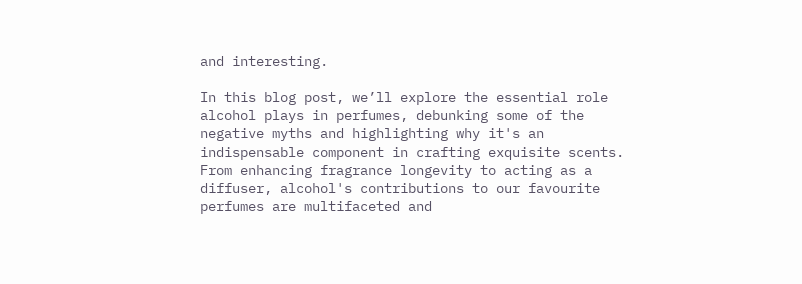and interesting.

In this blog post, we’ll explore the essential role alcohol plays in perfumes, debunking some of the negative myths and highlighting why it's an indispensable component in crafting exquisite scents. From enhancing fragrance longevity to acting as a diffuser, alcohol's contributions to our favourite perfumes are multifaceted and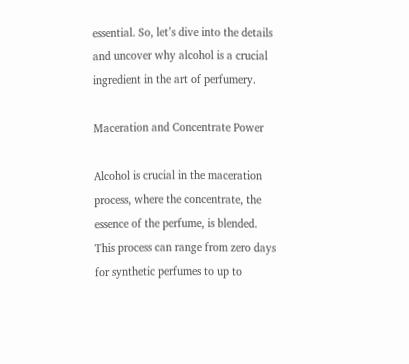essential. So, let’s dive into the details and uncover why alcohol is a crucial ingredient in the art of perfumery.

Maceration and Concentrate Power

Alcohol is crucial in the maceration process, where the concentrate, the essence of the perfume, is blended. This process can range from zero days for synthetic perfumes to up to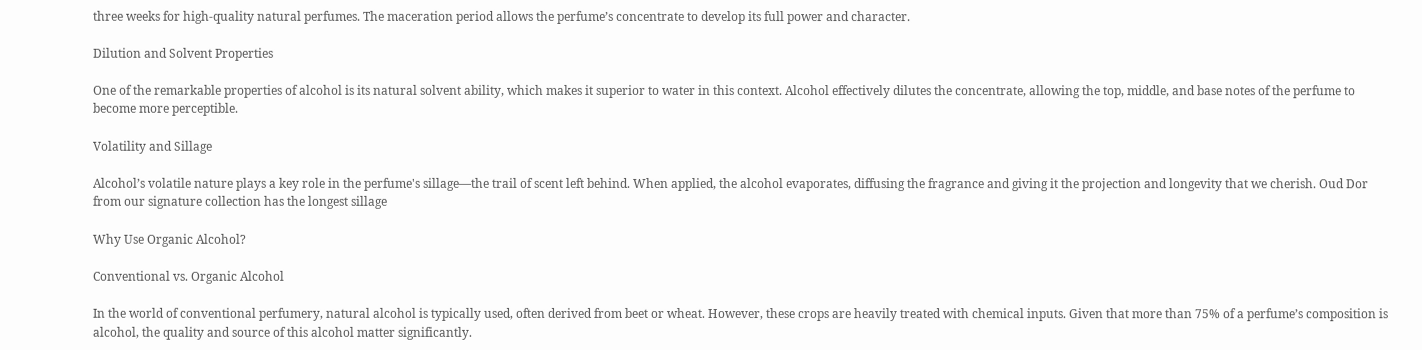three weeks for high-quality natural perfumes. The maceration period allows the perfume’s concentrate to develop its full power and character.

Dilution and Solvent Properties

One of the remarkable properties of alcohol is its natural solvent ability, which makes it superior to water in this context. Alcohol effectively dilutes the concentrate, allowing the top, middle, and base notes of the perfume to become more perceptible.

Volatility and Sillage

Alcohol’s volatile nature plays a key role in the perfume's sillage—the trail of scent left behind. When applied, the alcohol evaporates, diffusing the fragrance and giving it the projection and longevity that we cherish. Oud Dor from our signature collection has the longest sillage

Why Use Organic Alcohol?

Conventional vs. Organic Alcohol

In the world of conventional perfumery, natural alcohol is typically used, often derived from beet or wheat. However, these crops are heavily treated with chemical inputs. Given that more than 75% of a perfume’s composition is alcohol, the quality and source of this alcohol matter significantly.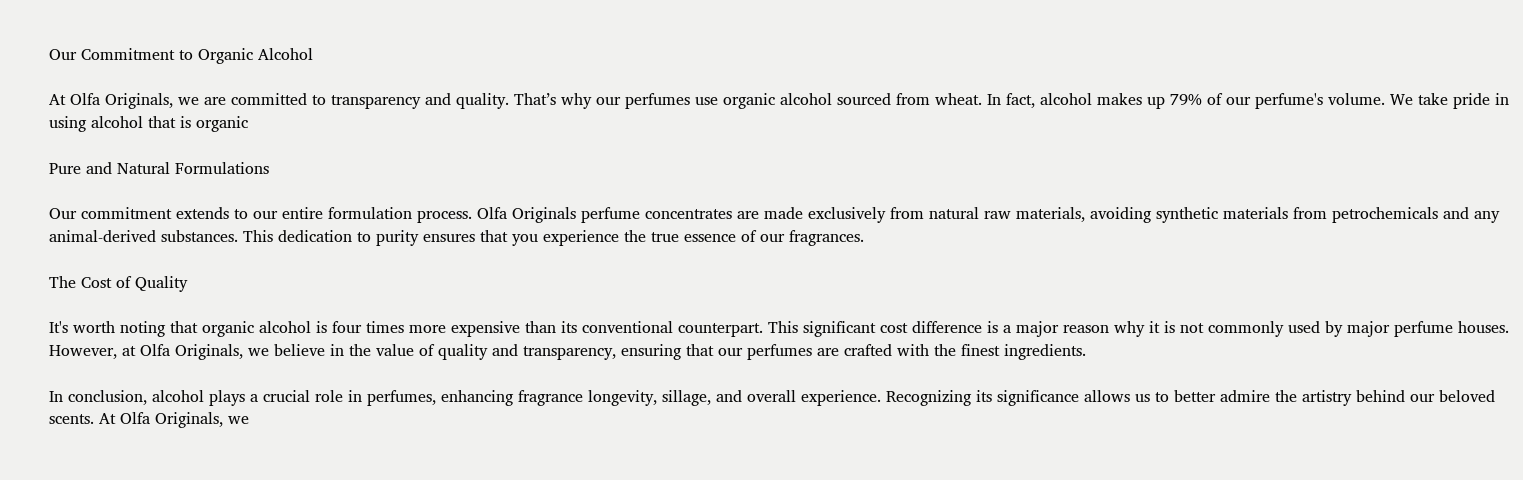Our Commitment to Organic Alcohol

At Olfa Originals, we are committed to transparency and quality. That’s why our perfumes use organic alcohol sourced from wheat. In fact, alcohol makes up 79% of our perfume's volume. We take pride in using alcohol that is organic

Pure and Natural Formulations

Our commitment extends to our entire formulation process. Olfa Originals perfume concentrates are made exclusively from natural raw materials, avoiding synthetic materials from petrochemicals and any animal-derived substances. This dedication to purity ensures that you experience the true essence of our fragrances.

The Cost of Quality

It's worth noting that organic alcohol is four times more expensive than its conventional counterpart. This significant cost difference is a major reason why it is not commonly used by major perfume houses. However, at Olfa Originals, we believe in the value of quality and transparency, ensuring that our perfumes are crafted with the finest ingredients.

In conclusion, alcohol plays a crucial role in perfumes, enhancing fragrance longevity, sillage, and overall experience. Recognizing its significance allows us to better admire the artistry behind our beloved scents. At Olfa Originals, we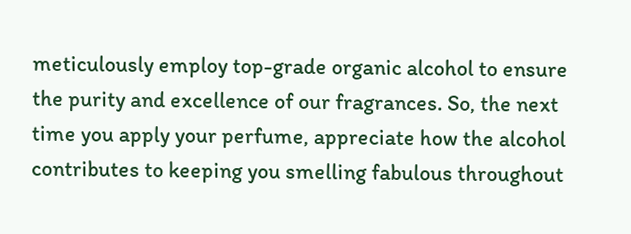meticulously employ top-grade organic alcohol to ensure the purity and excellence of our fragrances. So, the next time you apply your perfume, appreciate how the alcohol contributes to keeping you smelling fabulous throughout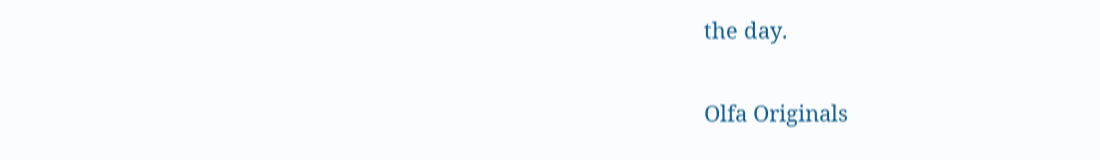the day.

Olfa Originals